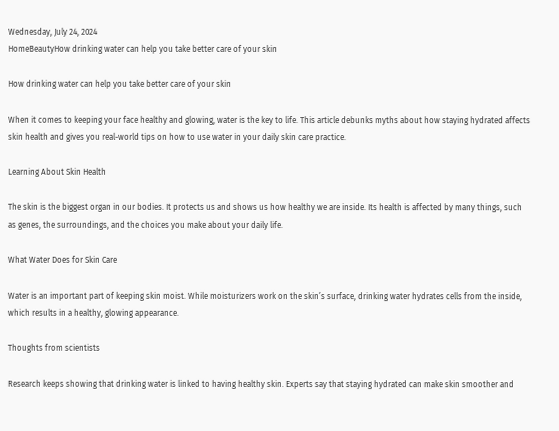Wednesday, July 24, 2024
HomeBeautyHow drinking water can help you take better care of your skin

How drinking water can help you take better care of your skin

When it comes to keeping your face healthy and glowing, water is the key to life. This article debunks myths about how staying hydrated affects skin health and gives you real-world tips on how to use water in your daily skin care practice.

Learning About Skin Health

The skin is the biggest organ in our bodies. It protects us and shows us how healthy we are inside. Its health is affected by many things, such as genes, the surroundings, and the choices you make about your daily life.

What Water Does for Skin Care

Water is an important part of keeping skin moist. While moisturizers work on the skin’s surface, drinking water hydrates cells from the inside, which results in a healthy, glowing appearance.

Thoughts from scientists

Research keeps showing that drinking water is linked to having healthy skin. Experts say that staying hydrated can make skin smoother and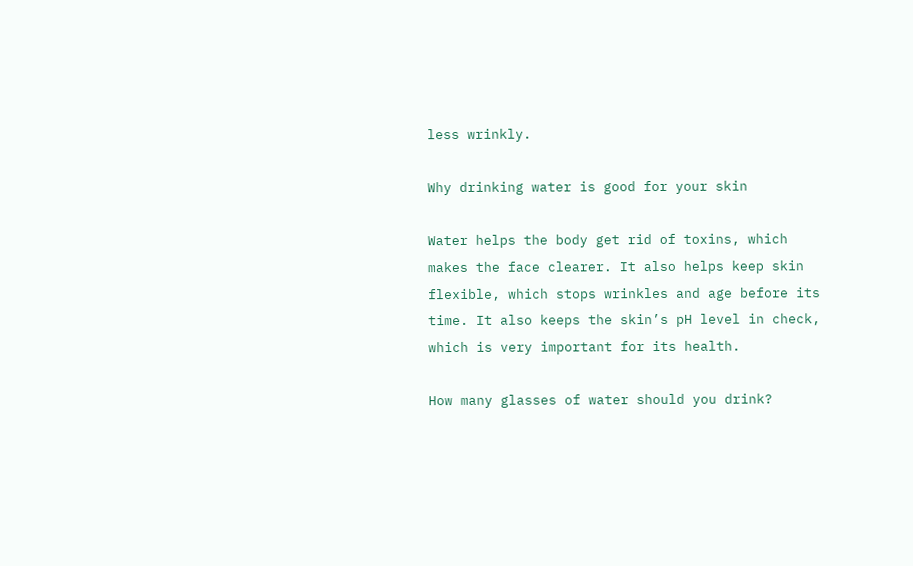less wrinkly.

Why drinking water is good for your skin

Water helps the body get rid of toxins, which makes the face clearer. It also helps keep skin flexible, which stops wrinkles and age before its time. It also keeps the skin’s pH level in check, which is very important for its health.

How many glasses of water should you drink?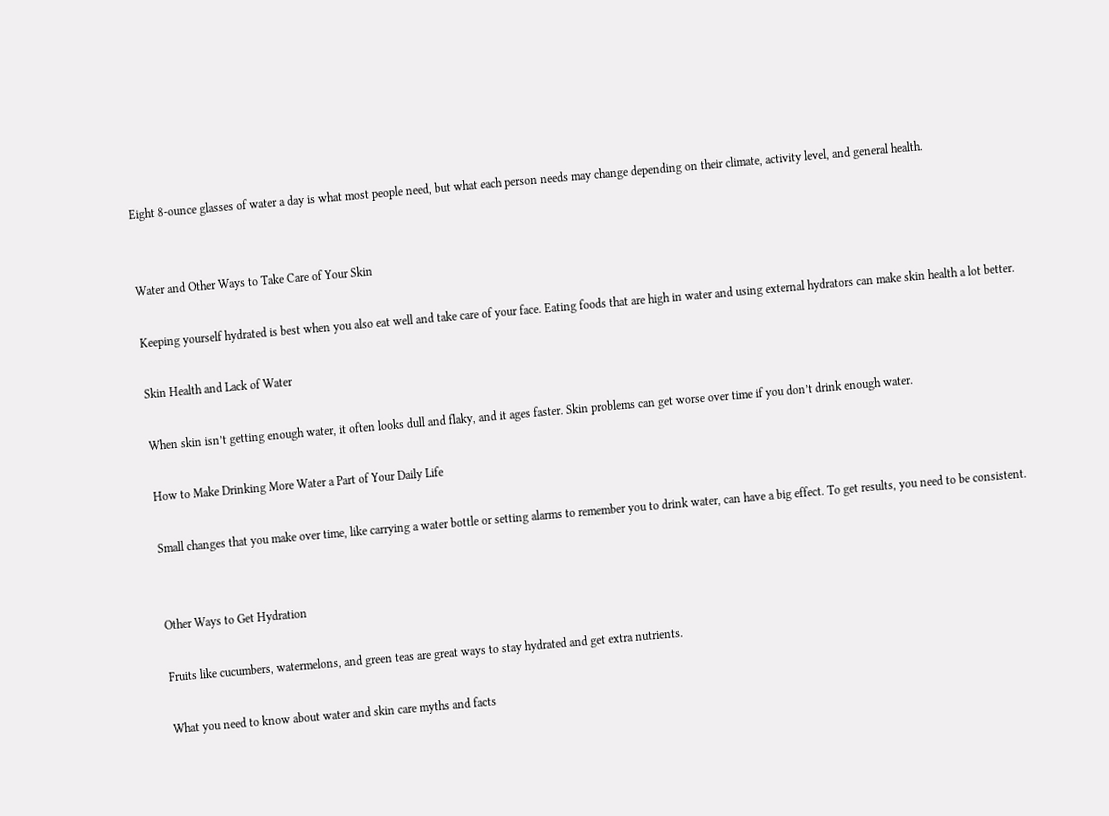Eight 8-ounce glasses of water a day is what most people need, but what each person needs may change depending on their climate, activity level, and general health.


Water and Other Ways to Take Care of Your Skin

Keeping yourself hydrated is best when you also eat well and take care of your face. Eating foods that are high in water and using external hydrators can make skin health a lot better.

Skin Health and Lack of Water

When skin isn’t getting enough water, it often looks dull and flaky, and it ages faster. Skin problems can get worse over time if you don’t drink enough water.

How to Make Drinking More Water a Part of Your Daily Life

Small changes that you make over time, like carrying a water bottle or setting alarms to remember you to drink water, can have a big effect. To get results, you need to be consistent.


Other Ways to Get Hydration

Fruits like cucumbers, watermelons, and green teas are great ways to stay hydrated and get extra nutrients.

What you need to know about water and skin care myths and facts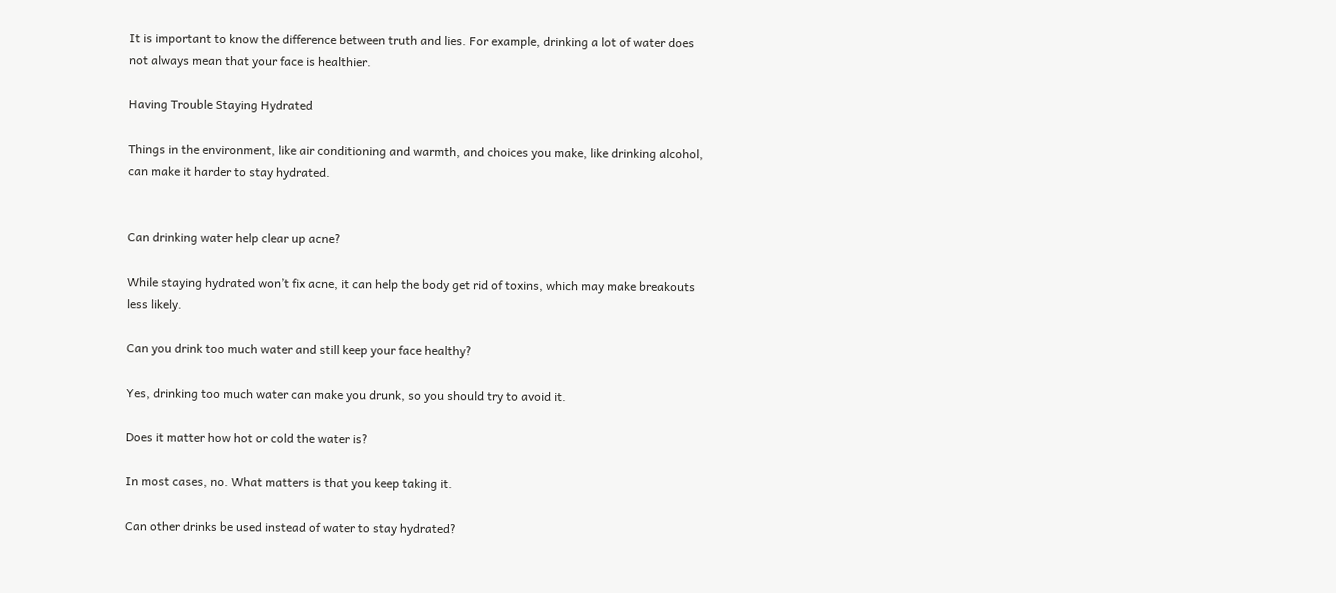It is important to know the difference between truth and lies. For example, drinking a lot of water does not always mean that your face is healthier.

Having Trouble Staying Hydrated

Things in the environment, like air conditioning and warmth, and choices you make, like drinking alcohol, can make it harder to stay hydrated.


Can drinking water help clear up acne?

While staying hydrated won’t fix acne, it can help the body get rid of toxins, which may make breakouts less likely.

Can you drink too much water and still keep your face healthy?

Yes, drinking too much water can make you drunk, so you should try to avoid it.

Does it matter how hot or cold the water is?

In most cases, no. What matters is that you keep taking it.

Can other drinks be used instead of water to stay hydrated?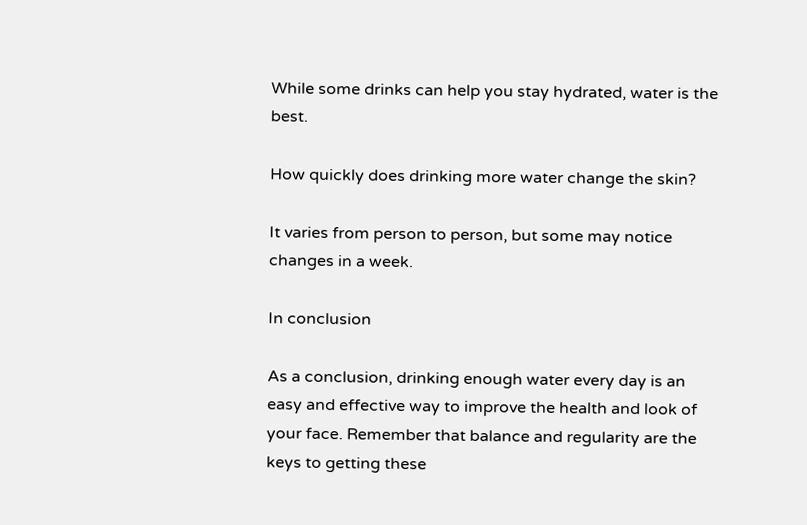While some drinks can help you stay hydrated, water is the best.

How quickly does drinking more water change the skin?

It varies from person to person, but some may notice changes in a week.

In conclusion

As a conclusion, drinking enough water every day is an easy and effective way to improve the health and look of your face. Remember that balance and regularity are the keys to getting these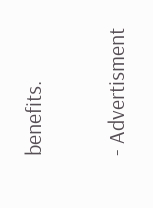benefits.

- Advertisment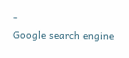-
Google search engine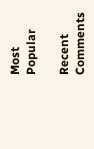Most Popular

Recent Comments